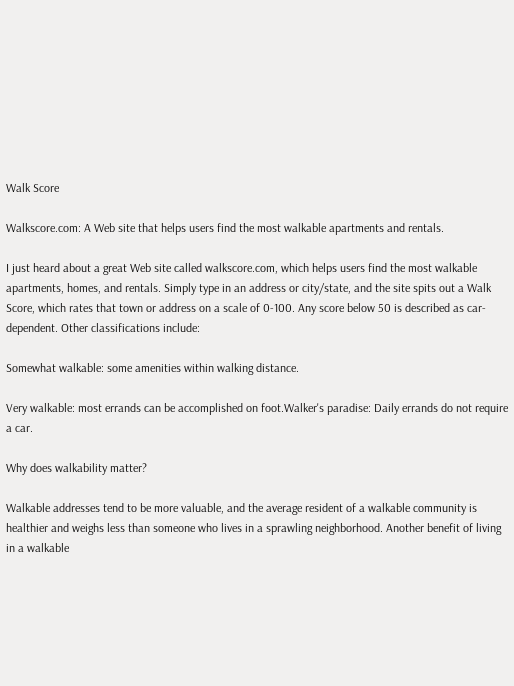Walk Score

Walkscore.com: A Web site that helps users find the most walkable apartments and rentals.

I just heard about a great Web site called walkscore.com, which helps users find the most walkable apartments, homes, and rentals. Simply type in an address or city/state, and the site spits out a Walk Score, which rates that town or address on a scale of 0-100. Any score below 50 is described as car-dependent. Other classifications include:

Somewhat walkable: some amenities within walking distance.

Very walkable: most errands can be accomplished on foot.Walker's paradise: Daily errands do not require a car.

Why does walkability matter?

Walkable addresses tend to be more valuable, and the average resident of a walkable community is healthier and weighs less than someone who lives in a sprawling neighborhood. Another benefit of living in a walkable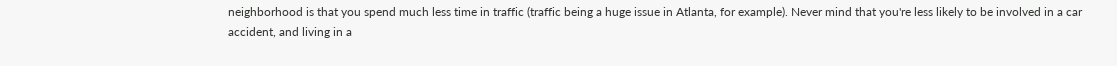neighborhood is that you spend much less time in traffic (traffic being a huge issue in Atlanta, for example). Never mind that you're less likely to be involved in a car accident, and living in a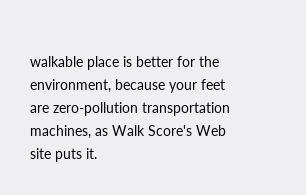walkable place is better for the environment, because your feet are zero-pollution transportation machines, as Walk Score's Web site puts it.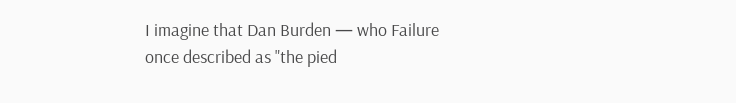I imagine that Dan Burden — who Failure once described as "the pied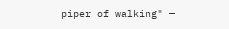piper of walking" —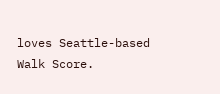loves Seattle-based Walk Score.